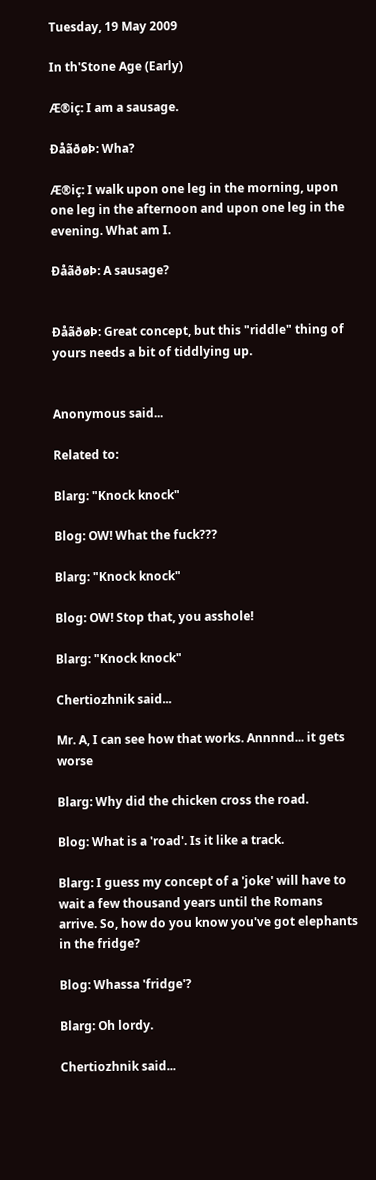Tuesday, 19 May 2009

In th'Stone Age (Early)

Æ®iç: I am a sausage.

ÐåãðøÞ: Wha?

Æ®iç: I walk upon one leg in the morning, upon one leg in the afternoon and upon one leg in the evening. What am I.

ÐåãðøÞ: A sausage?


ÐåãðøÞ: Great concept, but this "riddle" thing of yours needs a bit of tiddlying up.


Anonymous said...

Related to:

Blarg: "Knock knock"

Blog: OW! What the fuck???

Blarg: "Knock knock"

Blog: OW! Stop that, you asshole!

Blarg: "Knock knock"

Chertiozhnik said...

Mr. A, I can see how that works. Annnnd... it gets worse

Blarg: Why did the chicken cross the road.

Blog: What is a 'road'. Is it like a track.

Blarg: I guess my concept of a 'joke' will have to wait a few thousand years until the Romans arrive. So, how do you know you've got elephants in the fridge?

Blog: Whassa 'fridge'?

Blarg: Oh lordy.

Chertiozhnik said...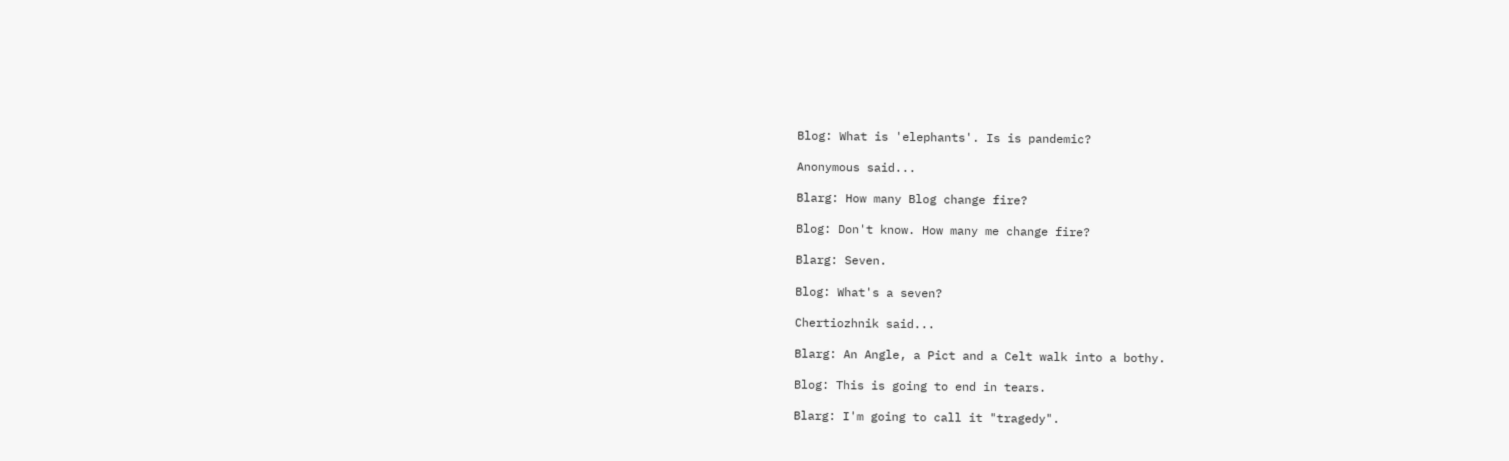Blog: What is 'elephants'. Is is pandemic?

Anonymous said...

Blarg: How many Blog change fire?

Blog: Don't know. How many me change fire?

Blarg: Seven.

Blog: What's a seven?

Chertiozhnik said...

Blarg: An Angle, a Pict and a Celt walk into a bothy.

Blog: This is going to end in tears.

Blarg: I'm going to call it "tragedy".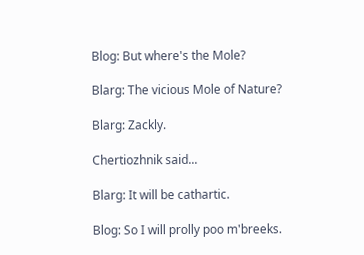Blog: But where's the Mole?

Blarg: The vicious Mole of Nature?

Blarg: Zackly.

Chertiozhnik said...

Blarg: It will be cathartic.

Blog: So I will prolly poo m'breeks.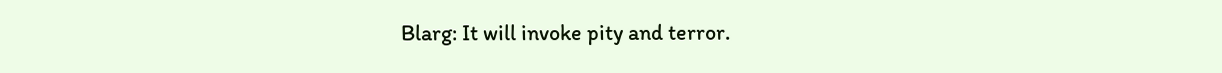Blarg: It will invoke pity and terror.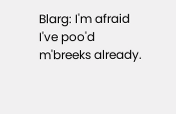Blarg: I'm afraid I've poo'd m'breeks already.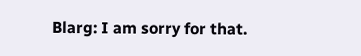Blarg: I am sorry for that.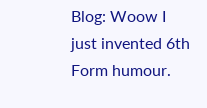Blog: Woow I just invented 6th Form humour.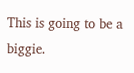This is going to be a biggie.